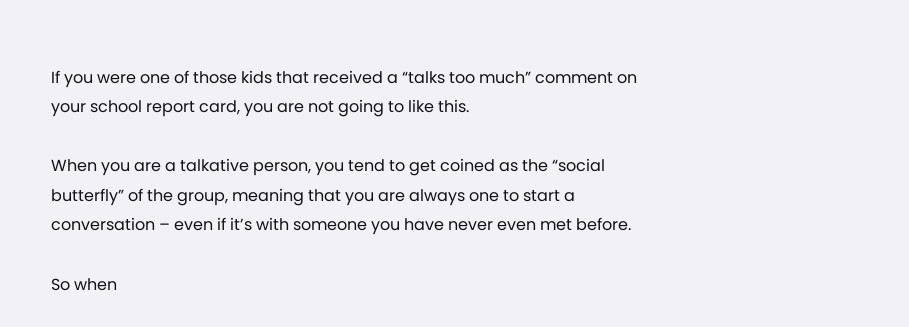If you were one of those kids that received a “talks too much” comment on your school report card, you are not going to like this.

When you are a talkative person, you tend to get coined as the “social butterfly” of the group, meaning that you are always one to start a conversation – even if it’s with someone you have never even met before.

So when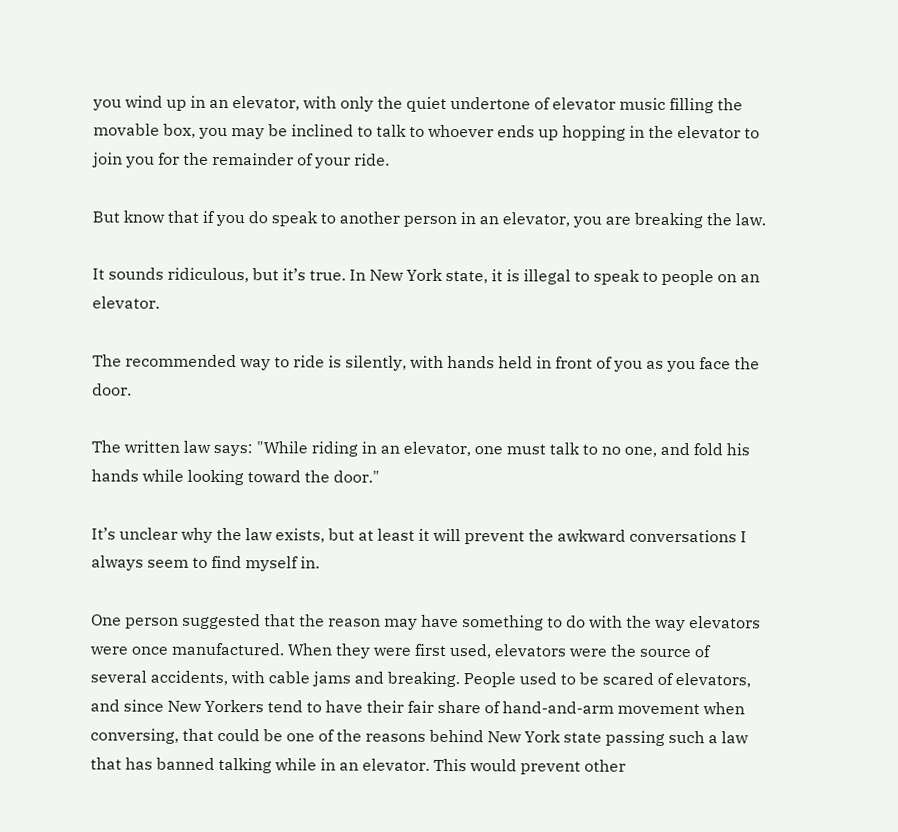you wind up in an elevator, with only the quiet undertone of elevator music filling the movable box, you may be inclined to talk to whoever ends up hopping in the elevator to join you for the remainder of your ride.

But know that if you do speak to another person in an elevator, you are breaking the law.

It sounds ridiculous, but it’s true. In New York state, it is illegal to speak to people on an elevator.

The recommended way to ride is silently, with hands held in front of you as you face the door.

The written law says: "While riding in an elevator, one must talk to no one, and fold his hands while looking toward the door."

It’s unclear why the law exists, but at least it will prevent the awkward conversations I always seem to find myself in.

One person suggested that the reason may have something to do with the way elevators were once manufactured. When they were first used, elevators were the source of several accidents, with cable jams and breaking. People used to be scared of elevators, and since New Yorkers tend to have their fair share of hand-and-arm movement when conversing, that could be one of the reasons behind New York state passing such a law that has banned talking while in an elevator. This would prevent other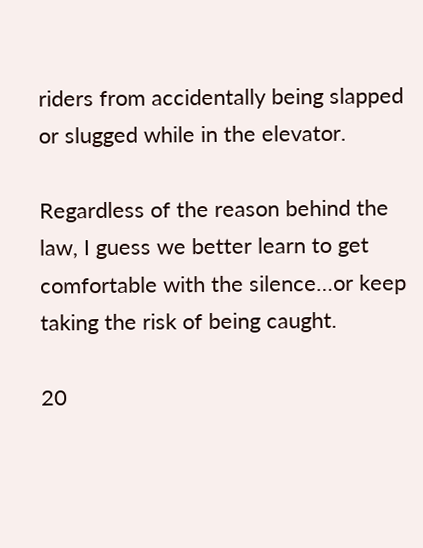riders from accidentally being slapped or slugged while in the elevator.

Regardless of the reason behind the law, I guess we better learn to get comfortable with the silence…or keep taking the risk of being caught.

20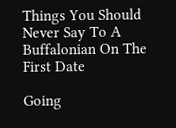Things You Should Never Say To A Buffalonian On The First Date

Going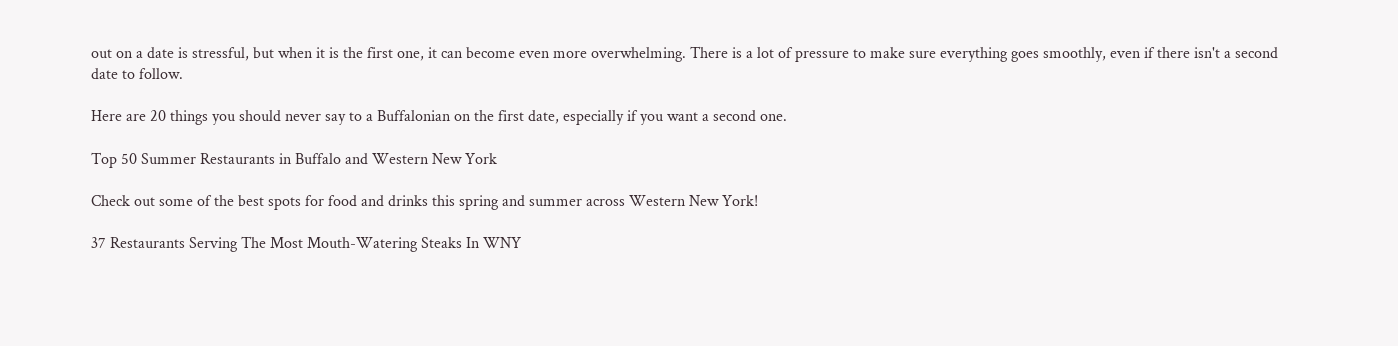out on a date is stressful, but when it is the first one, it can become even more overwhelming. There is a lot of pressure to make sure everything goes smoothly, even if there isn't a second date to follow.

Here are 20 things you should never say to a Buffalonian on the first date, especially if you want a second one.

Top 50 Summer Restaurants in Buffalo and Western New York

Check out some of the best spots for food and drinks this spring and summer across Western New York!

37 Restaurants Serving The Most Mouth-Watering Steaks In WNY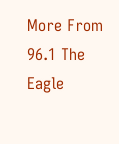More From 96.1 The Eagle